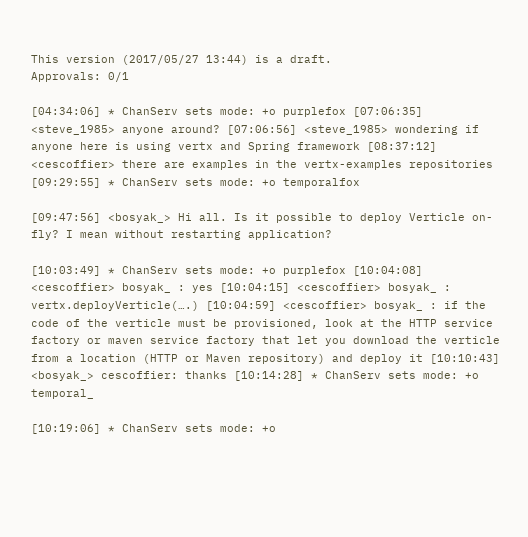This version (2017/05/27 13:44) is a draft.
Approvals: 0/1

[04:34:06] * ChanServ sets mode: +o purplefox [07:06:35] <steve_1985> anyone around? [07:06:56] <steve_1985> wondering if anyone here is using vertx and Spring framework [08:37:12] <cescoffier> there are examples in the vertx-examples repositories [09:29:55] * ChanServ sets mode: +o temporalfox

[09:47:56] <bosyak_> Hi all. Is it possible to deploy Verticle on-fly? I mean without restarting application?

[10:03:49] * ChanServ sets mode: +o purplefox [10:04:08] <cescoffier> bosyak_ : yes [10:04:15] <cescoffier> bosyak_ : vertx.deployVerticle(….) [10:04:59] <cescoffier> bosyak_ : if the code of the verticle must be provisioned, look at the HTTP service factory or maven service factory that let you download the verticle from a location (HTTP or Maven repository) and deploy it [10:10:43] <bosyak_> cescoffier: thanks [10:14:28] * ChanServ sets mode: +o temporal_

[10:19:06] * ChanServ sets mode: +o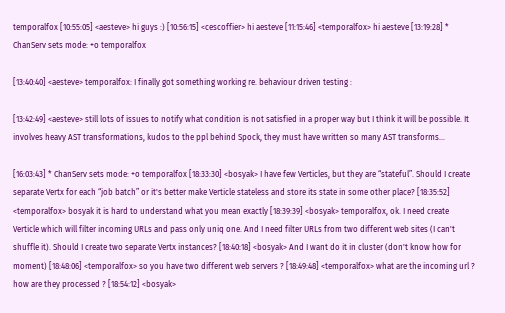temporalfox [10:55:05] <aesteve> hi guys :) [10:56:15] <cescoffier> hi aesteve [11:15:46] <temporalfox> hi aesteve [13:19:28] * ChanServ sets mode: +o temporalfox

[13:40:40] <aesteve> temporalfox: I finally got something working re. behaviour driven testing :

[13:42:49] <aesteve> still lots of issues to notify what condition is not satisfied in a proper way but I think it will be possible. It involves heavy AST transformations, kudos to the ppl behind Spock, they must have written so many AST transforms…

[16:03:43] * ChanServ sets mode: +o temporalfox [18:33:30] <bosyak> I have few Verticles, but they are “stateful”. Should I create separate Vertx for each “job batch” or it's better make Verticle stateless and store its state in some other place? [18:35:52] <temporalfox> bosyak it is hard to understand what you mean exactly [18:39:39] <bosyak> temporalfox, ok. I need create Verticle which will filter incoming URLs and pass only uniq one. And I need filter URLs from two different web sites (I can't shuffle it). Should I create two separate Vertx instances? [18:40:18] <bosyak> And I want do it in cluster (don't know how for moment) [18:48:06] <temporalfox> so you have two different web servers ? [18:49:48] <temporalfox> what are the incoming url ? how are they processed ? [18:54:12] <bosyak>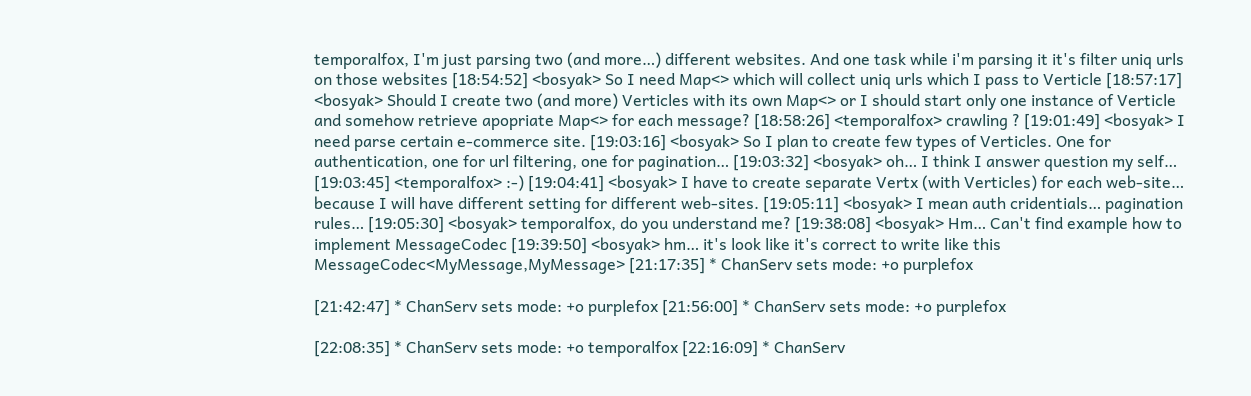temporalfox, I'm just parsing two (and more…) different websites. And one task while i'm parsing it it's filter uniq urls on those websites [18:54:52] <bosyak> So I need Map<> which will collect uniq urls which I pass to Verticle [18:57:17] <bosyak> Should I create two (and more) Verticles with its own Map<> or I should start only one instance of Verticle and somehow retrieve apopriate Map<> for each message? [18:58:26] <temporalfox> crawling ? [19:01:49] <bosyak> I need parse certain e-commerce site. [19:03:16] <bosyak> So I plan to create few types of Verticles. One for authentication, one for url filtering, one for pagination… [19:03:32] <bosyak> oh… I think I answer question my self… [19:03:45] <temporalfox> :-) [19:04:41] <bosyak> I have to create separate Vertx (with Verticles) for each web-site… because I will have different setting for different web-sites. [19:05:11] <bosyak> I mean auth cridentials… pagination rules… [19:05:30] <bosyak> temporalfox, do you understand me? [19:38:08] <bosyak> Hm… Can't find example how to implement MessageCodec [19:39:50] <bosyak> hm… it's look like it's correct to write like this MessageCodec<MyMessage,MyMessage> [21:17:35] * ChanServ sets mode: +o purplefox

[21:42:47] * ChanServ sets mode: +o purplefox [21:56:00] * ChanServ sets mode: +o purplefox

[22:08:35] * ChanServ sets mode: +o temporalfox [22:16:09] * ChanServ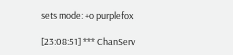sets mode: +o purplefox

[23:08:51] *** ChanServ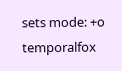sets mode: +o temporalfox